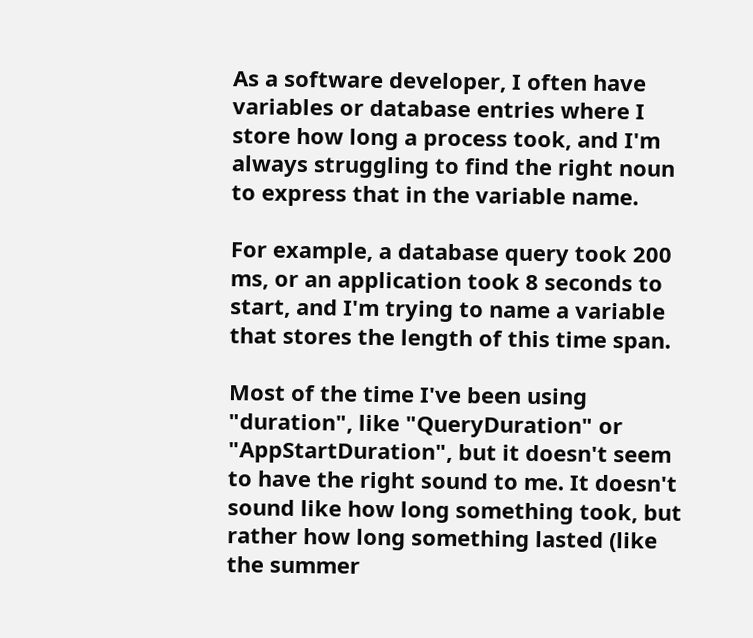As a software developer, I often have variables or database entries where I store how long a process took, and I'm always struggling to find the right noun to express that in the variable name.

For example, a database query took 200 ms, or an application took 8 seconds to start, and I'm trying to name a variable that stores the length of this time span.

Most of the time I've been using "duration", like "QueryDuration" or "AppStartDuration", but it doesn't seem to have the right sound to me. It doesn't sound like how long something took, but rather how long something lasted (like the summer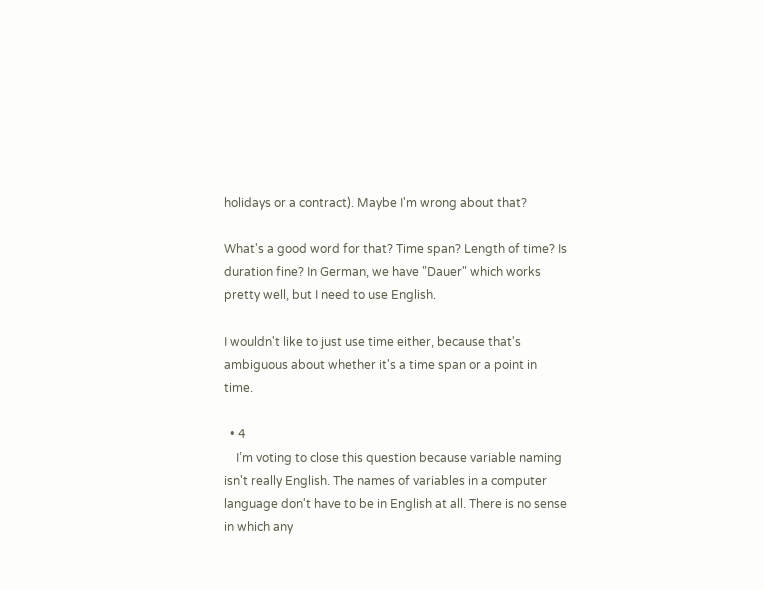holidays or a contract). Maybe I'm wrong about that?

What's a good word for that? Time span? Length of time? Is duration fine? In German, we have "Dauer" which works pretty well, but I need to use English.

I wouldn't like to just use time either, because that's ambiguous about whether it's a time span or a point in time.

  • 4
    I’m voting to close this question because variable naming isn't really English. The names of variables in a computer language don't have to be in English at all. There is no sense in which any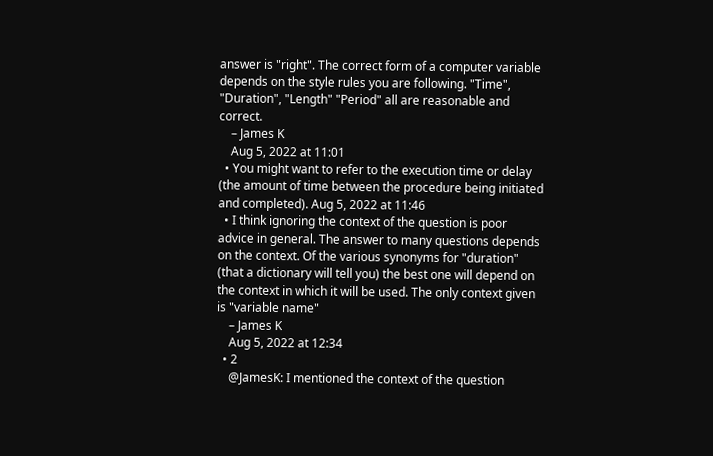answer is "right". The correct form of a computer variable depends on the style rules you are following. "Time", "Duration", "Length" "Period" all are reasonable and correct.
    – James K
    Aug 5, 2022 at 11:01
  • You might want to refer to the execution time or delay (the amount of time between the procedure being initiated and completed). Aug 5, 2022 at 11:46
  • I think ignoring the context of the question is poor advice in general. The answer to many questions depends on the context. Of the various synonyms for "duration" (that a dictionary will tell you) the best one will depend on the context in which it will be used. The only context given is "variable name"
    – James K
    Aug 5, 2022 at 12:34
  • 2
    @JamesK: I mentioned the context of the question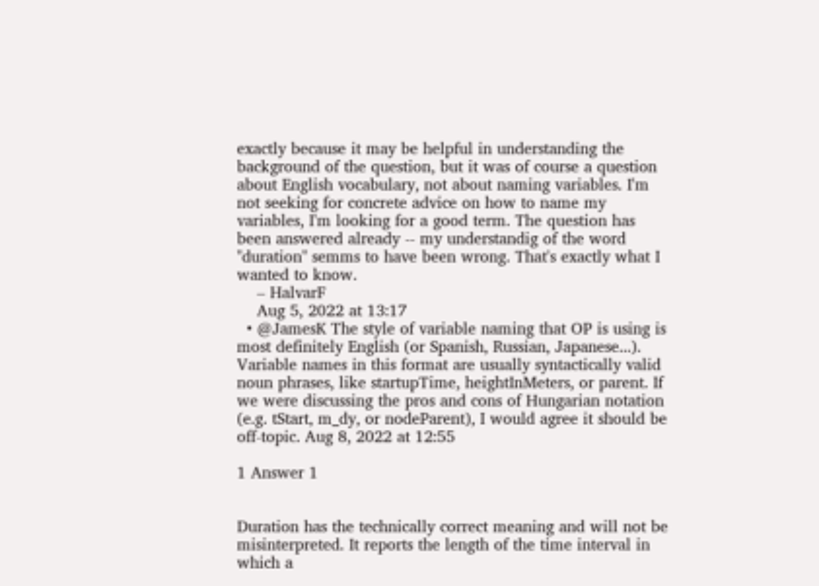exactly because it may be helpful in understanding the background of the question, but it was of course a question about English vocabulary, not about naming variables. I'm not seeking for concrete advice on how to name my variables, I'm looking for a good term. The question has been answered already -- my understandig of the word "duration" semms to have been wrong. That's exactly what I wanted to know.
    – HalvarF
    Aug 5, 2022 at 13:17
  • @JamesK The style of variable naming that OP is using is most definitely English (or Spanish, Russian, Japanese...). Variable names in this format are usually syntactically valid noun phrases, like startupTime, heightInMeters, or parent. If we were discussing the pros and cons of Hungarian notation (e.g. tStart, m_dy, or nodeParent), I would agree it should be off-topic. Aug 8, 2022 at 12:55

1 Answer 1


Duration has the technically correct meaning and will not be misinterpreted. It reports the length of the time interval in which a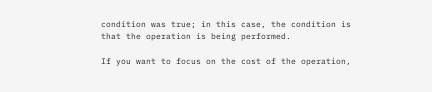condition was true; in this case, the condition is that the operation is being performed.

If you want to focus on the cost of the operation,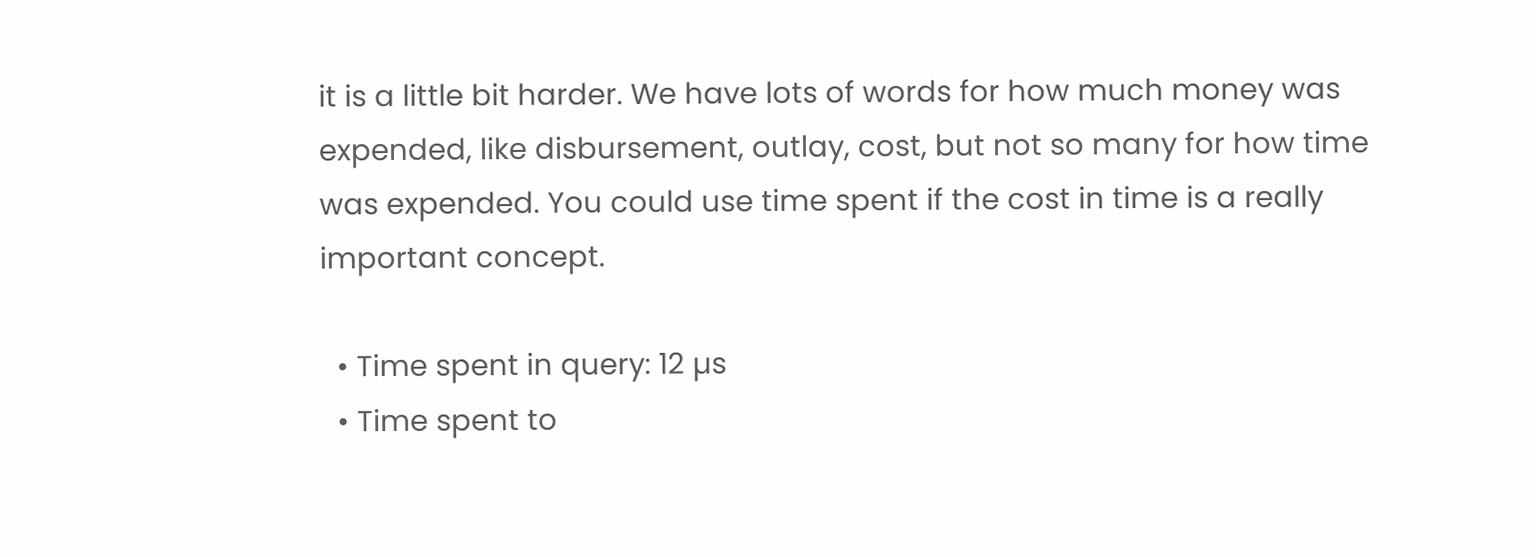it is a little bit harder. We have lots of words for how much money was expended, like disbursement, outlay, cost, but not so many for how time was expended. You could use time spent if the cost in time is a really important concept.

  • Time spent in query: 12 µs
  • Time spent to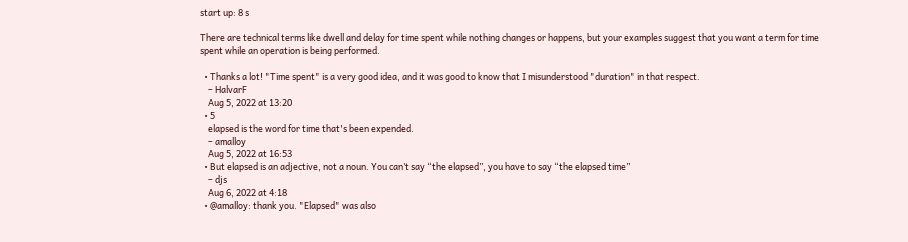start up: 8 s

There are technical terms like dwell and delay for time spent while nothing changes or happens, but your examples suggest that you want a term for time spent while an operation is being performed.

  • Thanks a lot! "Time spent" is a very good idea, and it was good to know that I misunderstood "duration" in that respect.
    – HalvarF
    Aug 5, 2022 at 13:20
  • 5
    elapsed is the word for time that's been expended.
    – amalloy
    Aug 5, 2022 at 16:53
  • But elapsed is an adjective, not a noun. You can’t say “the elapsed”, you have to say “the elapsed time”
    – djs
    Aug 6, 2022 at 4:18
  • @amalloy: thank you. "Elapsed" was also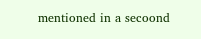mentioned in a secoond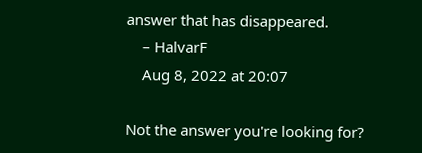answer that has disappeared.
    – HalvarF
    Aug 8, 2022 at 20:07

Not the answer you're looking for?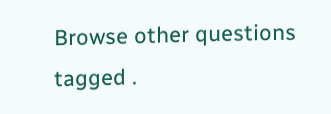Browse other questions tagged .